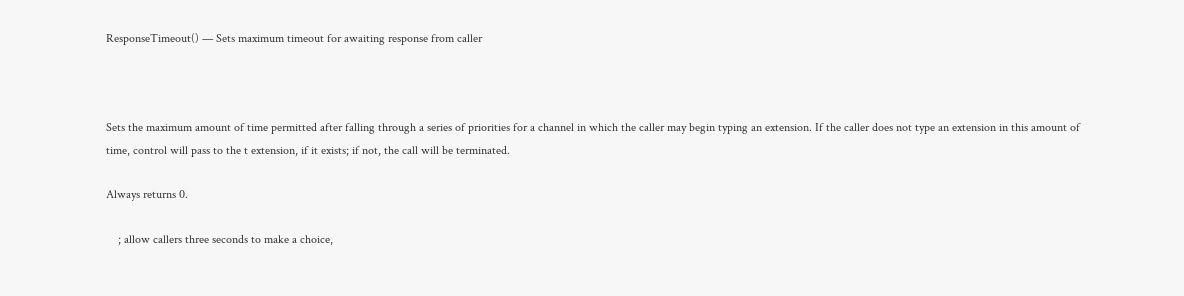ResponseTimeout() — Sets maximum timeout for awaiting response from caller



Sets the maximum amount of time permitted after falling through a series of priorities for a channel in which the caller may begin typing an extension. If the caller does not type an extension in this amount of time, control will pass to the t extension, if it exists; if not, the call will be terminated.

Always returns 0.

    ; allow callers three seconds to make a choice,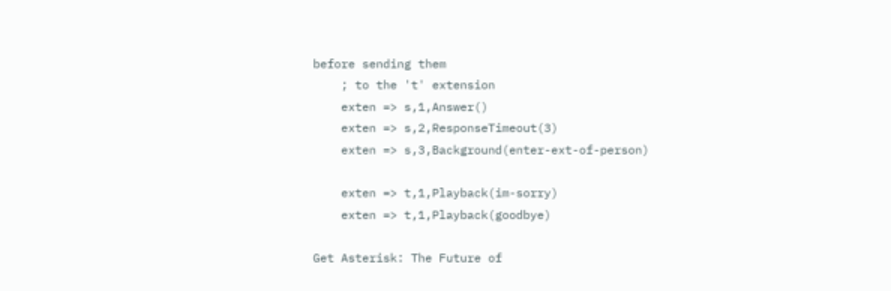before sending them
    ; to the 't' extension
    exten => s,1,Answer()
    exten => s,2,ResponseTimeout(3)
    exten => s,3,Background(enter-ext-of-person)

    exten => t,1,Playback(im-sorry)
    exten => t,1,Playback(goodbye)

Get Asterisk: The Future of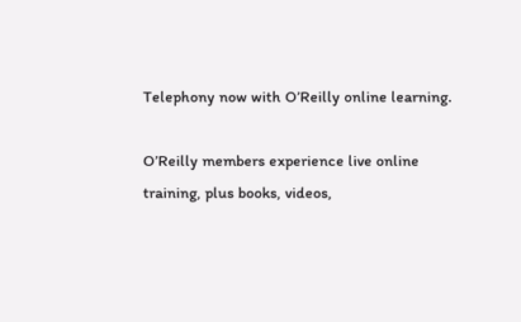Telephony now with O’Reilly online learning.

O’Reilly members experience live online training, plus books, videos,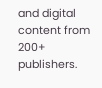and digital content from 200+ publishers.